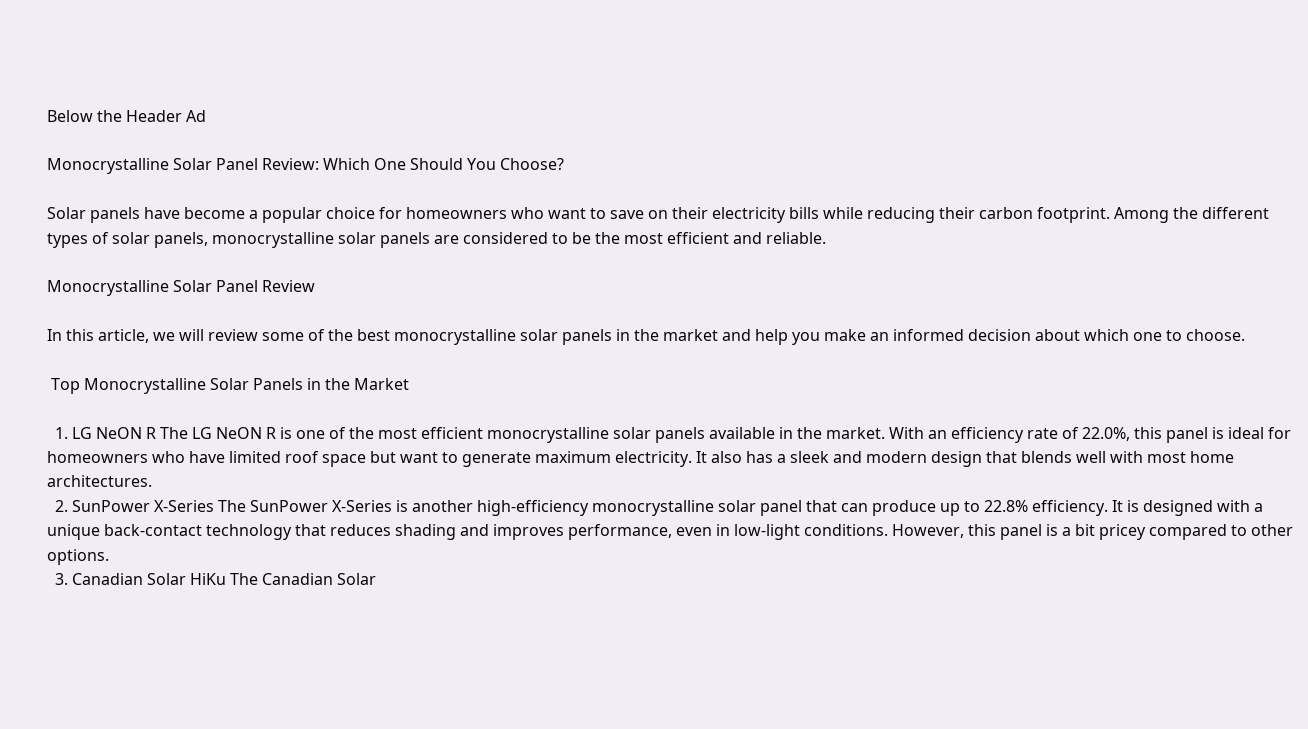Below the Header Ad

Monocrystalline Solar Panel Review: Which One Should You Choose?

Solar panels have become a popular choice for homeowners who want to save on their electricity bills while reducing their carbon footprint. Among the different types of solar panels, monocrystalline solar panels are considered to be the most efficient and reliable.

Monocrystalline Solar Panel Review

In this article, we will review some of the best monocrystalline solar panels in the market and help you make an informed decision about which one to choose.

 Top Monocrystalline Solar Panels in the Market

  1. LG NeON R The LG NeON R is one of the most efficient monocrystalline solar panels available in the market. With an efficiency rate of 22.0%, this panel is ideal for homeowners who have limited roof space but want to generate maximum electricity. It also has a sleek and modern design that blends well with most home architectures.
  2. SunPower X-Series The SunPower X-Series is another high-efficiency monocrystalline solar panel that can produce up to 22.8% efficiency. It is designed with a unique back-contact technology that reduces shading and improves performance, even in low-light conditions. However, this panel is a bit pricey compared to other options.
  3. Canadian Solar HiKu The Canadian Solar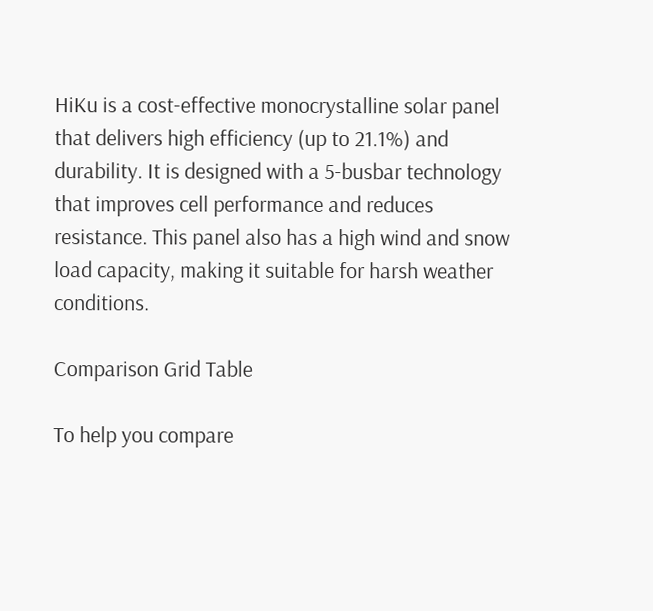HiKu is a cost-effective monocrystalline solar panel that delivers high efficiency (up to 21.1%) and durability. It is designed with a 5-busbar technology that improves cell performance and reduces resistance. This panel also has a high wind and snow load capacity, making it suitable for harsh weather conditions.

Comparison Grid Table

To help you compare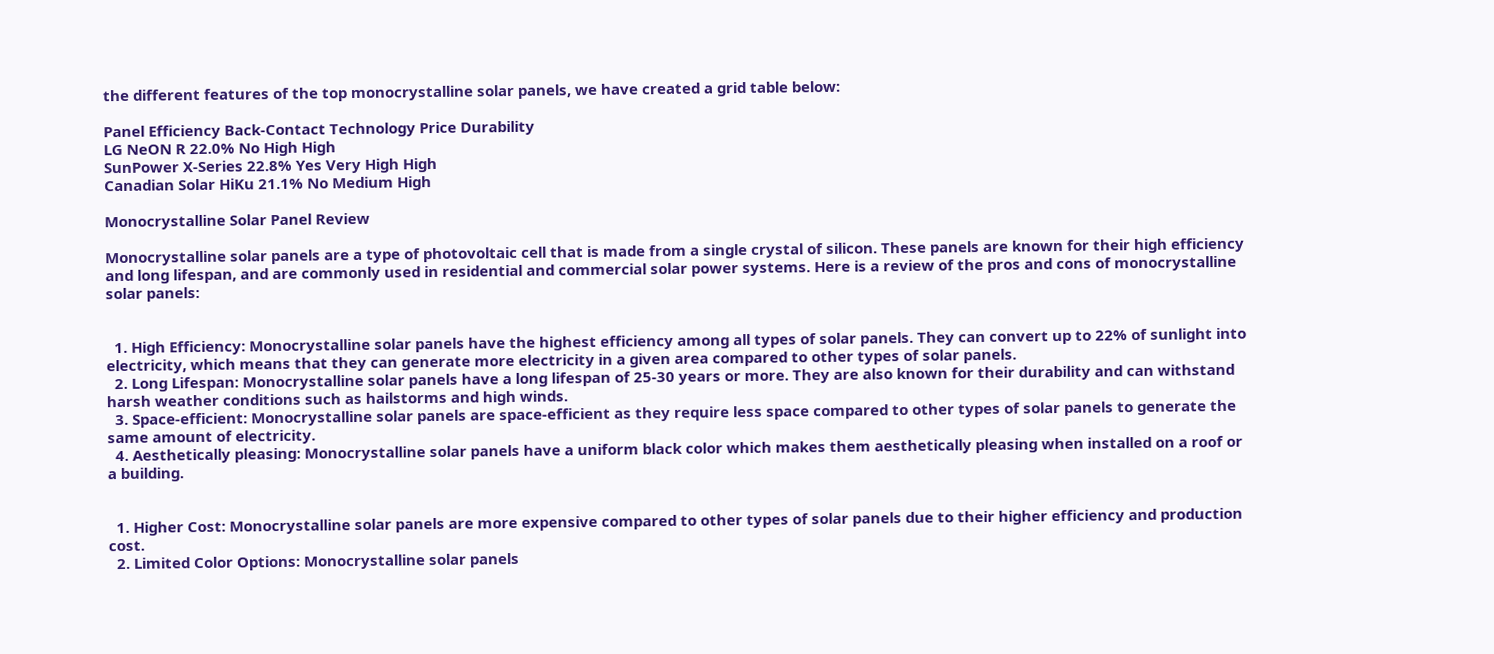the different features of the top monocrystalline solar panels, we have created a grid table below:

Panel Efficiency Back-Contact Technology Price Durability
LG NeON R 22.0% No High High
SunPower X-Series 22.8% Yes Very High High
Canadian Solar HiKu 21.1% No Medium High

Monocrystalline Solar Panel Review

Monocrystalline solar panels are a type of photovoltaic cell that is made from a single crystal of silicon. These panels are known for their high efficiency and long lifespan, and are commonly used in residential and commercial solar power systems. Here is a review of the pros and cons of monocrystalline solar panels:


  1. High Efficiency: Monocrystalline solar panels have the highest efficiency among all types of solar panels. They can convert up to 22% of sunlight into electricity, which means that they can generate more electricity in a given area compared to other types of solar panels.
  2. Long Lifespan: Monocrystalline solar panels have a long lifespan of 25-30 years or more. They are also known for their durability and can withstand harsh weather conditions such as hailstorms and high winds.
  3. Space-efficient: Monocrystalline solar panels are space-efficient as they require less space compared to other types of solar panels to generate the same amount of electricity.
  4. Aesthetically pleasing: Monocrystalline solar panels have a uniform black color which makes them aesthetically pleasing when installed on a roof or a building.


  1. Higher Cost: Monocrystalline solar panels are more expensive compared to other types of solar panels due to their higher efficiency and production cost.
  2. Limited Color Options: Monocrystalline solar panels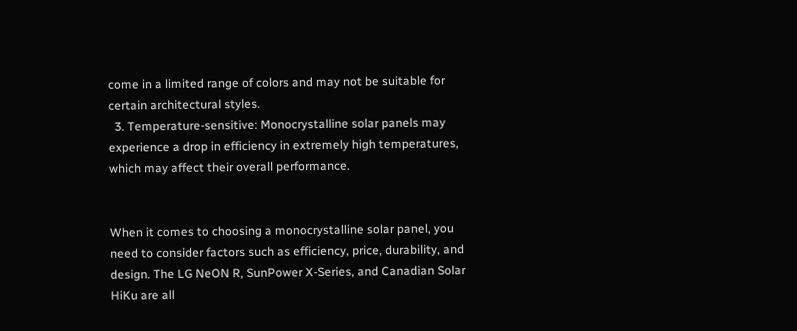come in a limited range of colors and may not be suitable for certain architectural styles.
  3. Temperature-sensitive: Monocrystalline solar panels may experience a drop in efficiency in extremely high temperatures, which may affect their overall performance.


When it comes to choosing a monocrystalline solar panel, you need to consider factors such as efficiency, price, durability, and design. The LG NeON R, SunPower X-Series, and Canadian Solar HiKu are all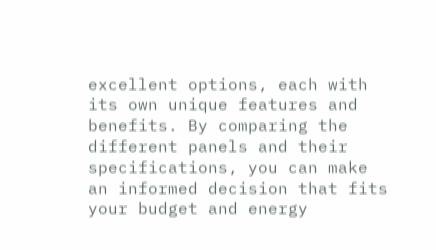excellent options, each with its own unique features and benefits. By comparing the different panels and their specifications, you can make an informed decision that fits your budget and energy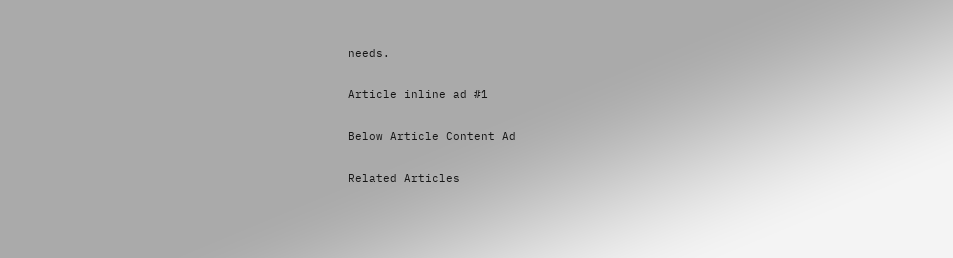needs.

Article inline ad #1

Below Article Content Ad

Related Articles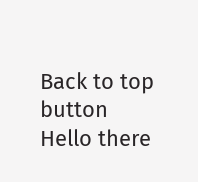Back to top button
Hello there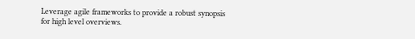Leverage agile frameworks to provide a robust synopsis for high level overviews.